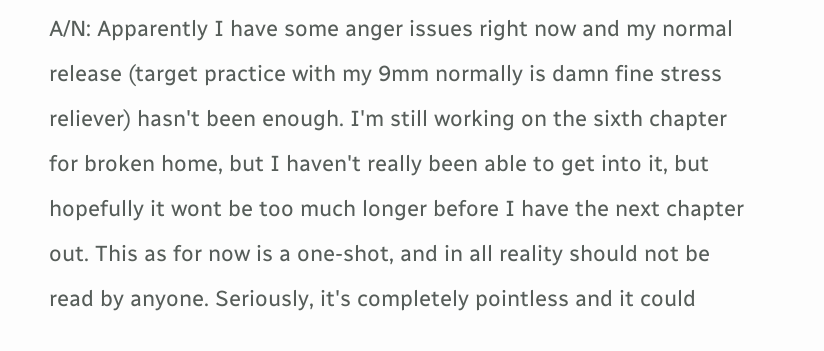A/N: Apparently I have some anger issues right now and my normal release (target practice with my 9mm normally is damn fine stress reliever) hasn't been enough. I'm still working on the sixth chapter for broken home, but I haven't really been able to get into it, but hopefully it wont be too much longer before I have the next chapter out. This as for now is a one-shot, and in all reality should not be read by anyone. Seriously, it's completely pointless and it could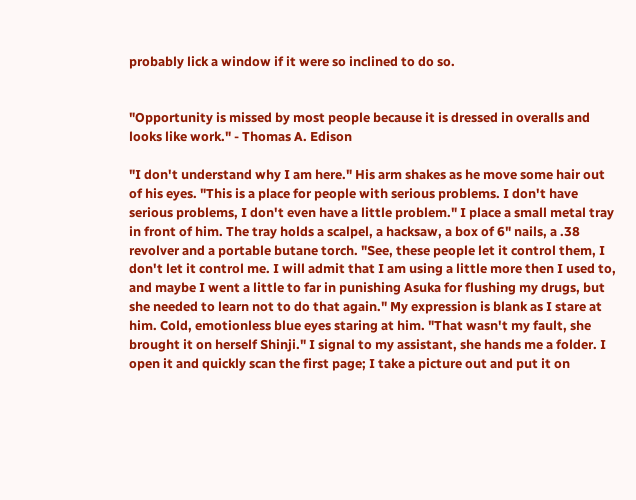probably lick a window if it were so inclined to do so.


"Opportunity is missed by most people because it is dressed in overalls and looks like work." - Thomas A. Edison

"I don't understand why I am here." His arm shakes as he move some hair out of his eyes. "This is a place for people with serious problems. I don't have serious problems, I don't even have a little problem." I place a small metal tray in front of him. The tray holds a scalpel, a hacksaw, a box of 6" nails, a .38 revolver and a portable butane torch. "See, these people let it control them, I don't let it control me. I will admit that I am using a little more then I used to, and maybe I went a little to far in punishing Asuka for flushing my drugs, but she needed to learn not to do that again." My expression is blank as I stare at him. Cold, emotionless blue eyes staring at him. "That wasn't my fault, she brought it on herself Shinji." I signal to my assistant, she hands me a folder. I open it and quickly scan the first page; I take a picture out and put it on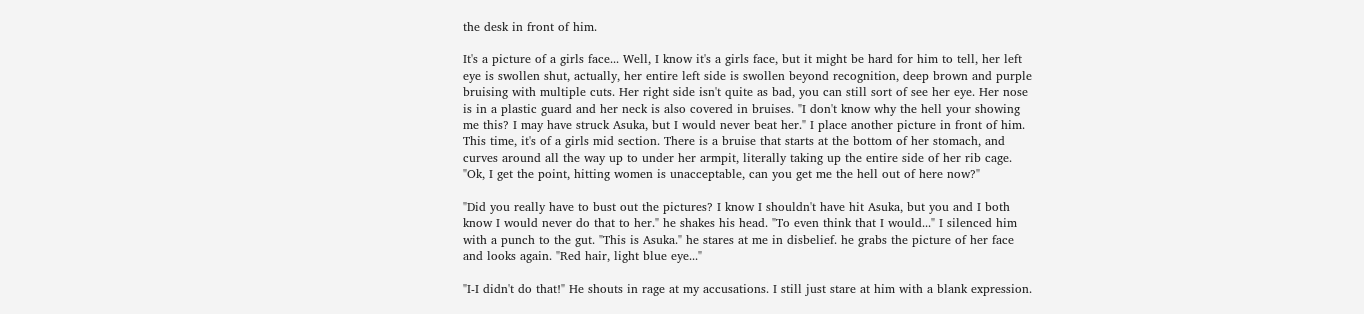the desk in front of him.

It's a picture of a girls face... Well, I know it's a girls face, but it might be hard for him to tell, her left eye is swollen shut, actually, her entire left side is swollen beyond recognition, deep brown and purple bruising with multiple cuts. Her right side isn't quite as bad, you can still sort of see her eye. Her nose is in a plastic guard and her neck is also covered in bruises. "I don't know why the hell your showing me this? I may have struck Asuka, but I would never beat her." I place another picture in front of him. This time, it's of a girls mid section. There is a bruise that starts at the bottom of her stomach, and curves around all the way up to under her armpit, literally taking up the entire side of her rib cage. "Ok, I get the point, hitting women is unacceptable, can you get me the hell out of here now?"

"Did you really have to bust out the pictures? I know I shouldn't have hit Asuka, but you and I both know I would never do that to her." he shakes his head. "To even think that I would..." I silenced him with a punch to the gut. "This is Asuka." he stares at me in disbelief. he grabs the picture of her face and looks again. "Red hair, light blue eye..."

"I-I didn't do that!" He shouts in rage at my accusations. I still just stare at him with a blank expression.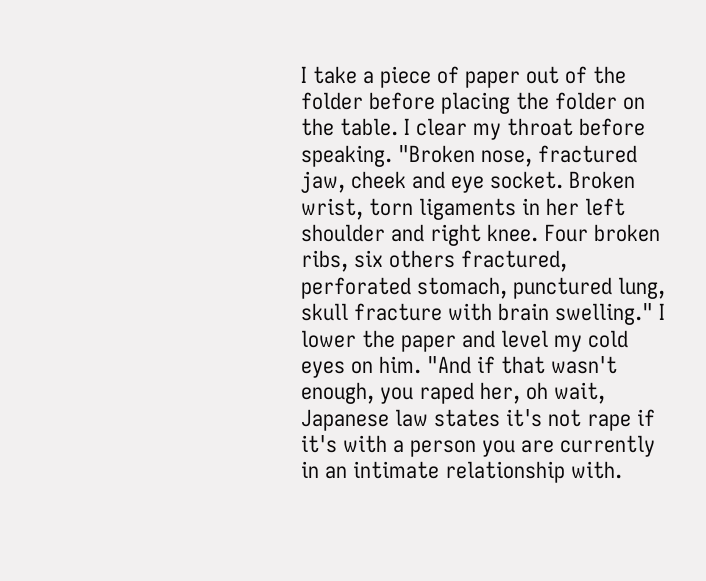I take a piece of paper out of the folder before placing the folder on the table. I clear my throat before speaking. "Broken nose, fractured jaw, cheek and eye socket. Broken wrist, torn ligaments in her left shoulder and right knee. Four broken ribs, six others fractured, perforated stomach, punctured lung, skull fracture with brain swelling." I lower the paper and level my cold eyes on him. "And if that wasn't enough, you raped her, oh wait, Japanese law states it's not rape if it's with a person you are currently in an intimate relationship with.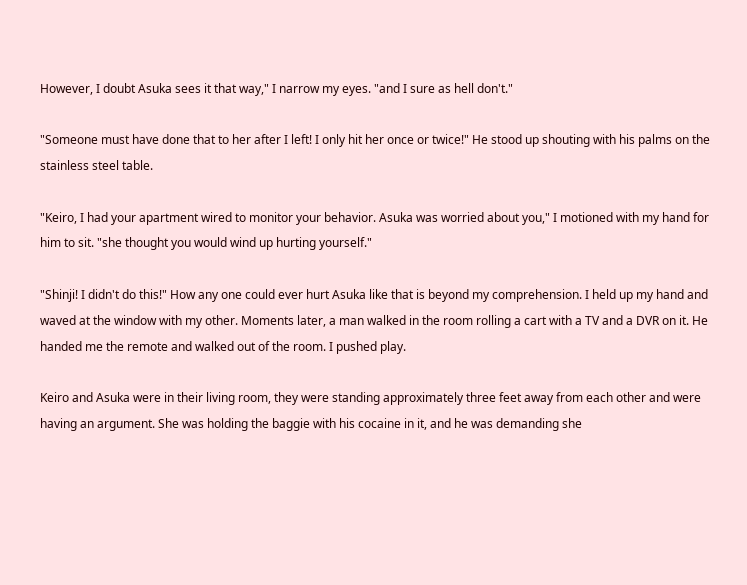However, I doubt Asuka sees it that way," I narrow my eyes. "and I sure as hell don't."

"Someone must have done that to her after I left! I only hit her once or twice!" He stood up shouting with his palms on the stainless steel table.

"Keiro, I had your apartment wired to monitor your behavior. Asuka was worried about you," I motioned with my hand for him to sit. "she thought you would wind up hurting yourself."

"Shinji! I didn't do this!" How any one could ever hurt Asuka like that is beyond my comprehension. I held up my hand and waved at the window with my other. Moments later, a man walked in the room rolling a cart with a TV and a DVR on it. He handed me the remote and walked out of the room. I pushed play.

Keiro and Asuka were in their living room, they were standing approximately three feet away from each other and were having an argument. She was holding the baggie with his cocaine in it, and he was demanding she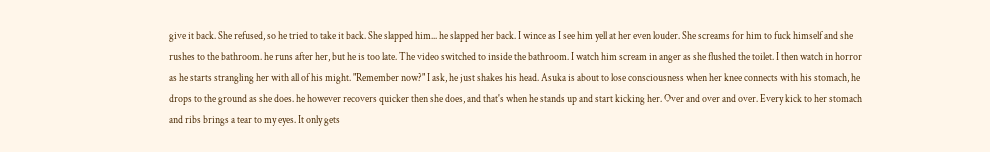give it back. She refused, so he tried to take it back. She slapped him... he slapped her back. I wince as I see him yell at her even louder. She screams for him to fuck himself and she rushes to the bathroom. he runs after her, but he is too late. The video switched to inside the bathroom. I watch him scream in anger as she flushed the toilet. I then watch in horror as he starts strangling her with all of his might. "Remember now?" I ask, he just shakes his head. Asuka is about to lose consciousness when her knee connects with his stomach, he drops to the ground as she does. he however recovers quicker then she does, and that's when he stands up and start kicking her. Over and over and over. Every kick to her stomach and ribs brings a tear to my eyes. It only gets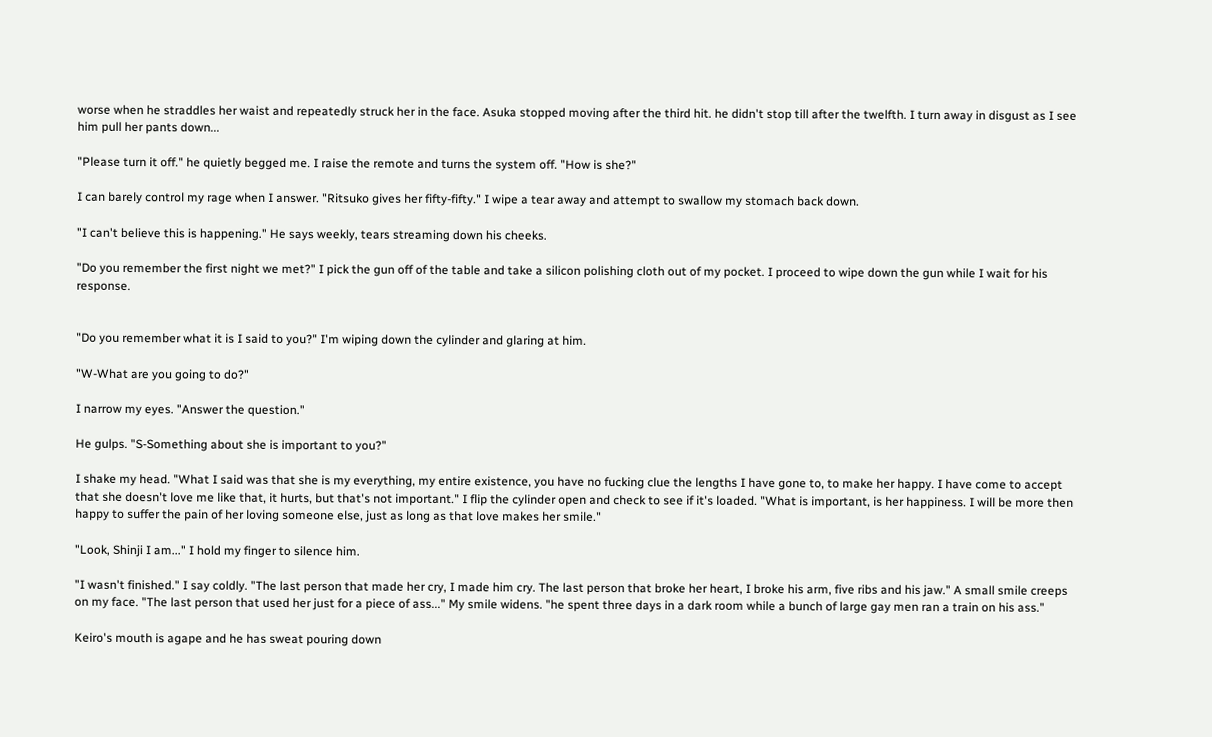worse when he straddles her waist and repeatedly struck her in the face. Asuka stopped moving after the third hit. he didn't stop till after the twelfth. I turn away in disgust as I see him pull her pants down...

"Please turn it off." he quietly begged me. I raise the remote and turns the system off. "How is she?"

I can barely control my rage when I answer. "Ritsuko gives her fifty-fifty." I wipe a tear away and attempt to swallow my stomach back down.

"I can't believe this is happening." He says weekly, tears streaming down his cheeks.

"Do you remember the first night we met?" I pick the gun off of the table and take a silicon polishing cloth out of my pocket. I proceed to wipe down the gun while I wait for his response.


"Do you remember what it is I said to you?" I'm wiping down the cylinder and glaring at him.

"W-What are you going to do?"

I narrow my eyes. "Answer the question."

He gulps. "S-Something about she is important to you?"

I shake my head. "What I said was that she is my everything, my entire existence, you have no fucking clue the lengths I have gone to, to make her happy. I have come to accept that she doesn't love me like that, it hurts, but that's not important." I flip the cylinder open and check to see if it's loaded. "What is important, is her happiness. I will be more then happy to suffer the pain of her loving someone else, just as long as that love makes her smile."

"Look, Shinji I am..." I hold my finger to silence him.

"I wasn't finished." I say coldly. "The last person that made her cry, I made him cry. The last person that broke her heart, I broke his arm, five ribs and his jaw." A small smile creeps on my face. "The last person that used her just for a piece of ass..." My smile widens. "he spent three days in a dark room while a bunch of large gay men ran a train on his ass."

Keiro's mouth is agape and he has sweat pouring down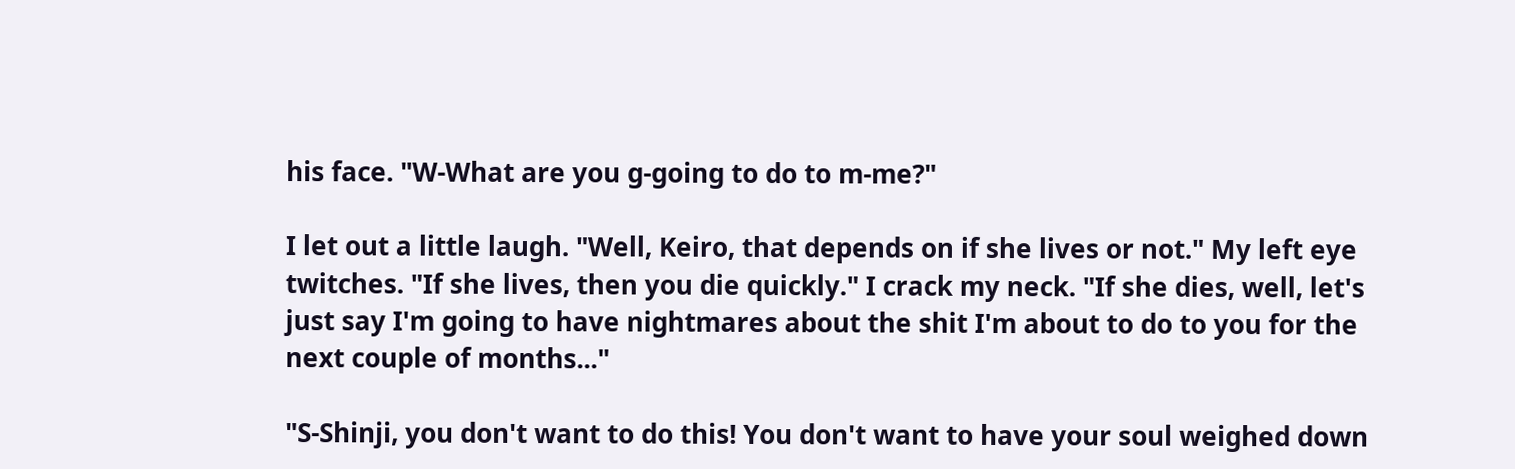his face. "W-What are you g-going to do to m-me?"

I let out a little laugh. "Well, Keiro, that depends on if she lives or not." My left eye twitches. "If she lives, then you die quickly." I crack my neck. "If she dies, well, let's just say I'm going to have nightmares about the shit I'm about to do to you for the next couple of months..."

"S-Shinji, you don't want to do this! You don't want to have your soul weighed down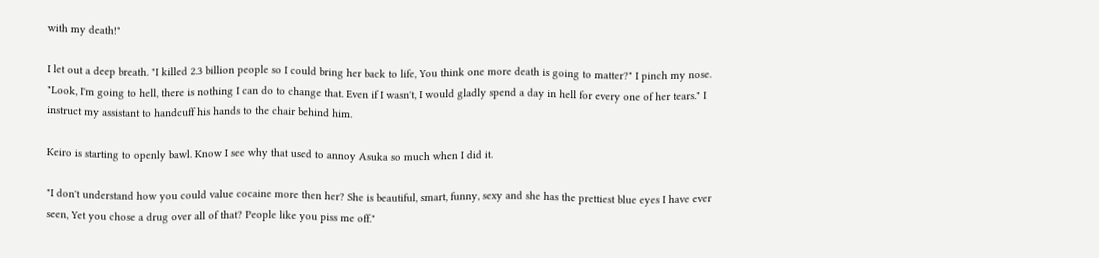with my death!"

I let out a deep breath. "I killed 2.3 billion people so I could bring her back to life, You think one more death is going to matter?" I pinch my nose. "Look, I'm going to hell, there is nothing I can do to change that. Even if I wasn't, I would gladly spend a day in hell for every one of her tears." I instruct my assistant to handcuff his hands to the chair behind him.

Keiro is starting to openly bawl. Know I see why that used to annoy Asuka so much when I did it.

"I don't understand how you could value cocaine more then her? She is beautiful, smart, funny, sexy and she has the prettiest blue eyes I have ever seen, Yet you chose a drug over all of that? People like you piss me off."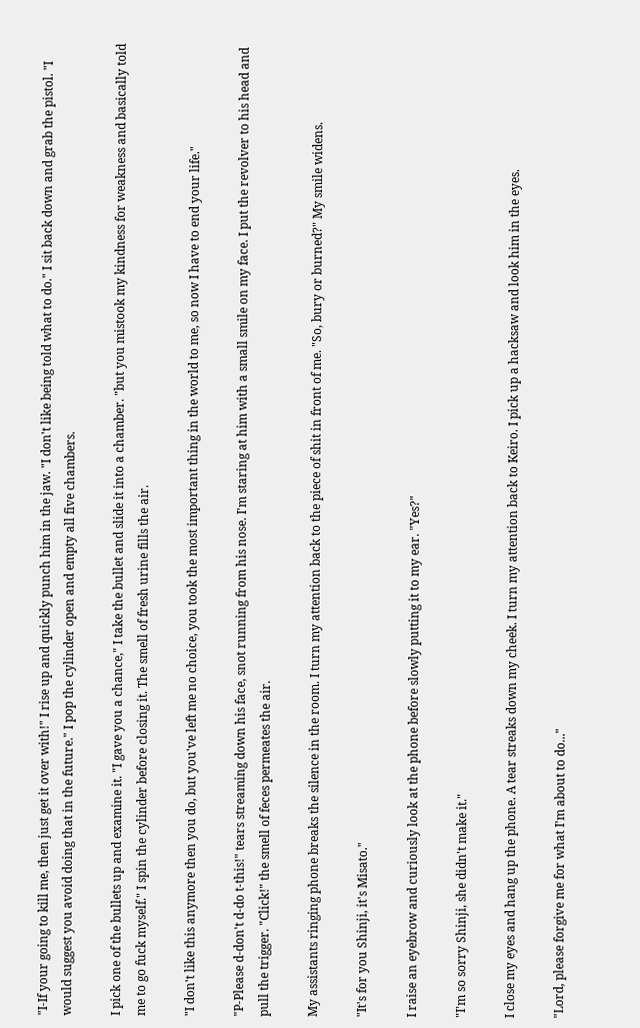"I-If your going to kill me, then just get it over with!" I rise up and quickly punch him in the jaw. "I don't like being told what to do." I sit back down and grab the pistol. "I would suggest you avoid doing that in the future." I pop the cylinder open and empty all five chambers.

I pick one of the bullets up and examine it. "I gave you a chance," I take the bullet and slide it into a chamber. "but you mistook my kindness for weakness and basically told me to go fuck myself." I spin the cylinder before closing it. The smell of fresh urine fills the air.

"I don't like this anymore then you do, but you've left me no choice, you took the most important thing in the world to me, so now I have to end your life."

"P-Please d-don't d-do t-this!" tears streaming down his face, snot running from his nose. I'm staring at him with a small smile on my face. I put the revolver to his head and pull the trigger. "Click!" the smell of feces permeates the air.

My assistants ringing phone breaks the silence in the room. I turn my attention back to the piece of shit in front of me. "So, bury or burned?" My smile widens.

"It's for you Shinji, it's Misato."

I raise an eyebrow and curiously look at the phone before slowly putting it to my ear. "Yes?"

"I'm so sorry Shinji, she didn't make it."

I close my eyes and hang up the phone. A tear streaks down my cheek. I turn my attention back to Keiro. I pick up a hacksaw and look him in the eyes.

"Lord, please forgive me for what I'm about to do..."